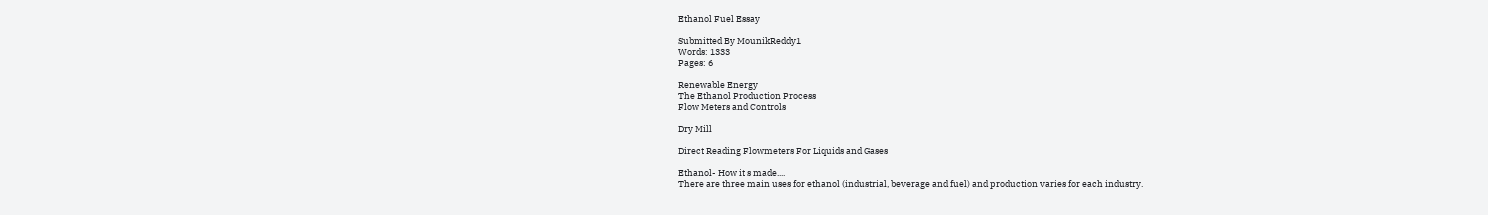Ethanol Fuel Essay

Submitted By MounikReddy1
Words: 1333
Pages: 6

Renewable Energy
The Ethanol Production Process
Flow Meters and Controls

Dry Mill

Direct Reading Flowmeters For Liquids and Gases

Ethanol- How it s made....
There are three main uses for ethanol (industrial, beverage and fuel) and production varies for each industry.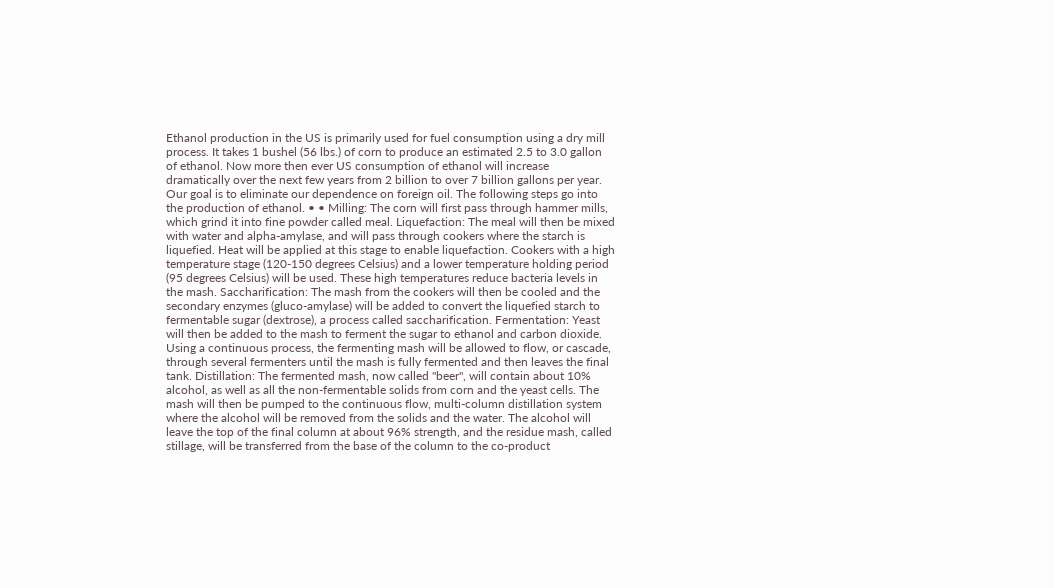Ethanol production in the US is primarily used for fuel consumption using a dry mill process. It takes 1 bushel (56 lbs.) of corn to produce an estimated 2.5 to 3.0 gallon of ethanol. Now more then ever US consumption of ethanol will increase dramatically over the next few years from 2 billion to over 7 billion gallons per year. Our goal is to eliminate our dependence on foreign oil. The following steps go into the production of ethanol. • • Milling: The corn will first pass through hammer mills, which grind it into fine powder called meal. Liquefaction: The meal will then be mixed with water and alpha-amylase, and will pass through cookers where the starch is liquefied. Heat will be applied at this stage to enable liquefaction. Cookers with a high temperature stage (120-150 degrees Celsius) and a lower temperature holding period (95 degrees Celsius) will be used. These high temperatures reduce bacteria levels in the mash. Saccharification: The mash from the cookers will then be cooled and the secondary enzymes (gluco-amylase) will be added to convert the liquefied starch to fermentable sugar (dextrose), a process called saccharification. Fermentation: Yeast will then be added to the mash to ferment the sugar to ethanol and carbon dioxide. Using a continuous process, the fermenting mash will be allowed to flow, or cascade, through several fermenters until the mash is fully fermented and then leaves the final tank. Distillation: The fermented mash, now called "beer", will contain about 10% alcohol, as well as all the non-fermentable solids from corn and the yeast cells. The mash will then be pumped to the continuous flow, multi-column distillation system where the alcohol will be removed from the solids and the water. The alcohol will leave the top of the final column at about 96% strength, and the residue mash, called stillage, will be transferred from the base of the column to the co-product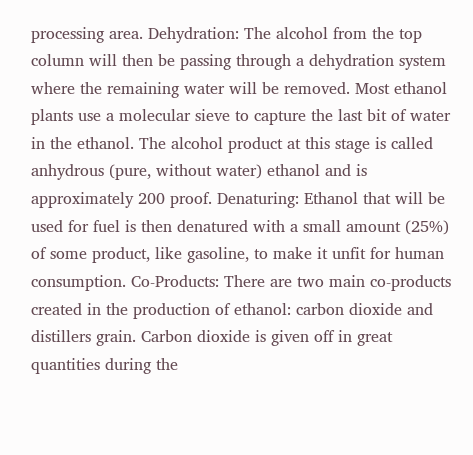processing area. Dehydration: The alcohol from the top column will then be passing through a dehydration system where the remaining water will be removed. Most ethanol plants use a molecular sieve to capture the last bit of water in the ethanol. The alcohol product at this stage is called anhydrous (pure, without water) ethanol and is approximately 200 proof. Denaturing: Ethanol that will be used for fuel is then denatured with a small amount (25%) of some product, like gasoline, to make it unfit for human consumption. Co-Products: There are two main co-products created in the production of ethanol: carbon dioxide and distillers grain. Carbon dioxide is given off in great quantities during the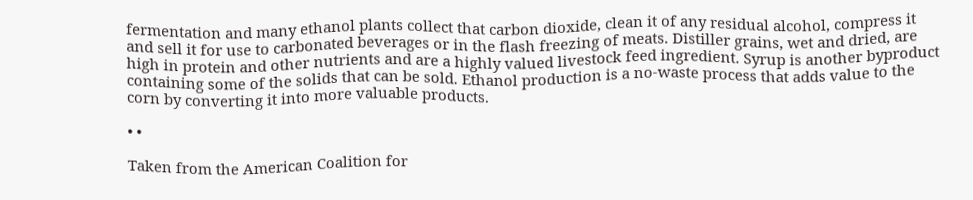fermentation and many ethanol plants collect that carbon dioxide, clean it of any residual alcohol, compress it and sell it for use to carbonated beverages or in the flash freezing of meats. Distiller grains, wet and dried, are high in protein and other nutrients and are a highly valued livestock feed ingredient. Syrup is another byproduct containing some of the solids that can be sold. Ethanol production is a no-waste process that adds value to the corn by converting it into more valuable products.

• •

Taken from the American Coalition for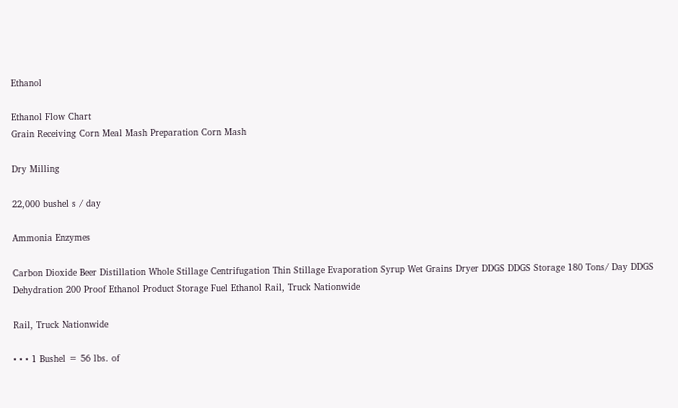Ethanol

Ethanol Flow Chart
Grain Receiving Corn Meal Mash Preparation Corn Mash

Dry Milling

22,000 bushel s / day

Ammonia Enzymes

Carbon Dioxide Beer Distillation Whole Stillage Centrifugation Thin Stillage Evaporation Syrup Wet Grains Dryer DDGS DDGS Storage 180 Tons/ Day DDGS Dehydration 200 Proof Ethanol Product Storage Fuel Ethanol Rail, Truck Nationwide

Rail, Truck Nationwide

• • • 1 Bushel = 56 lbs. of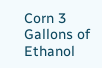Corn 3 Gallons of Ethanol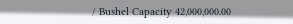/ Bushel Capacity 42,000,000.00